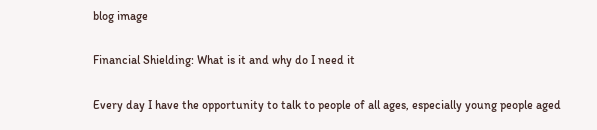blog image

Financial Shielding: What is it and why do I need it

Every day I have the opportunity to talk to people of all ages, especially young people aged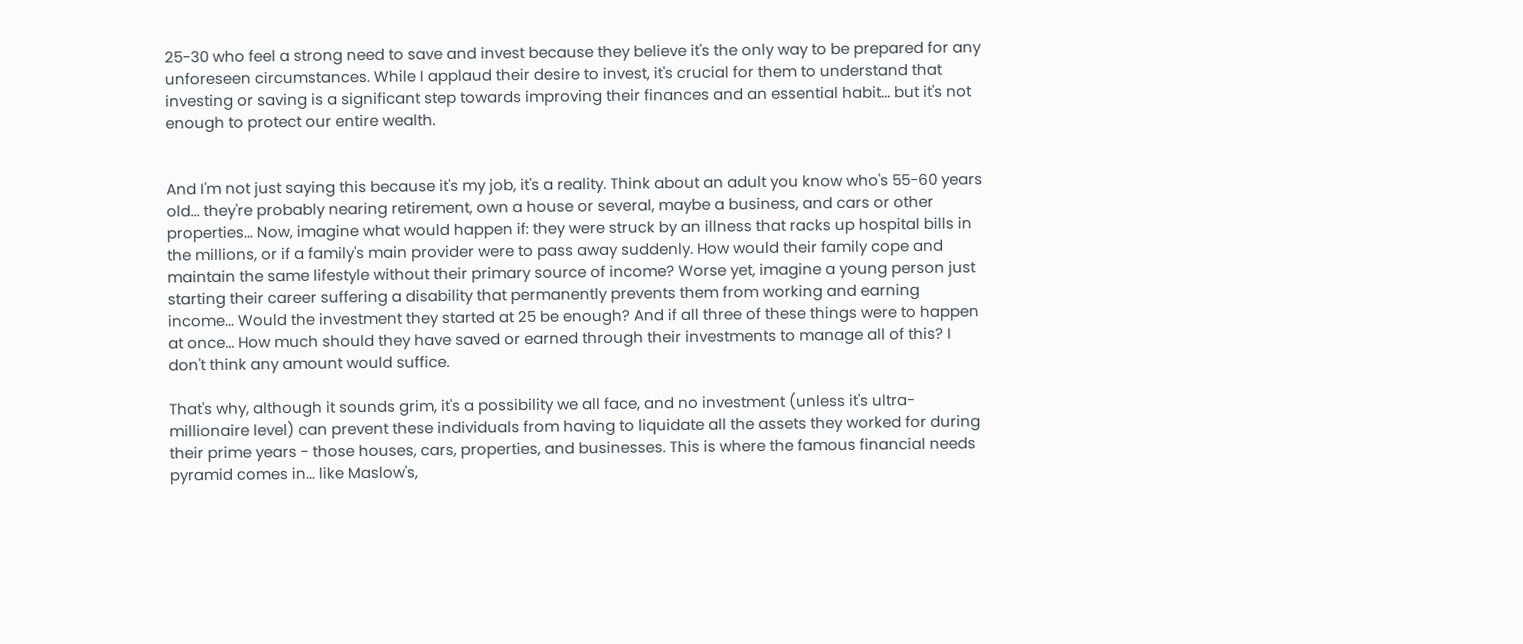25-30 who feel a strong need to save and invest because they believe it's the only way to be prepared for any unforeseen circumstances. While I applaud their desire to invest, it's crucial for them to understand that investing or saving is a significant step towards improving their finances and an essential habit... but it's not enough to protect our entire wealth.


And I'm not just saying this because it's my job, it's a reality. Think about an adult you know who's 55-60 years old... they're probably nearing retirement, own a house or several, maybe a business, and cars or other properties... Now, imagine what would happen if: they were struck by an illness that racks up hospital bills in the millions, or if a family's main provider were to pass away suddenly. How would their family cope and maintain the same lifestyle without their primary source of income? Worse yet, imagine a young person just starting their career suffering a disability that permanently prevents them from working and earning income... Would the investment they started at 25 be enough? And if all three of these things were to happen at once... How much should they have saved or earned through their investments to manage all of this? I don't think any amount would suffice.

That's why, although it sounds grim, it's a possibility we all face, and no investment (unless it's ultra-millionaire level) can prevent these individuals from having to liquidate all the assets they worked for during their prime years - those houses, cars, properties, and businesses. This is where the famous financial needs pyramid comes in... like Maslow's,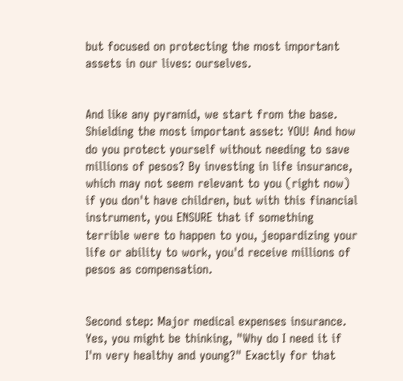but focused on protecting the most important assets in our lives: ourselves.


And like any pyramid, we start from the base. Shielding the most important asset: YOU! And how do you protect yourself without needing to save millions of pesos? By investing in life insurance, which may not seem relevant to you (right now) if you don't have children, but with this financial instrument, you ENSURE that if something terrible were to happen to you, jeopardizing your life or ability to work, you'd receive millions of pesos as compensation.


Second step: Major medical expenses insurance. Yes, you might be thinking, "Why do I need it if I'm very healthy and young?" Exactly for that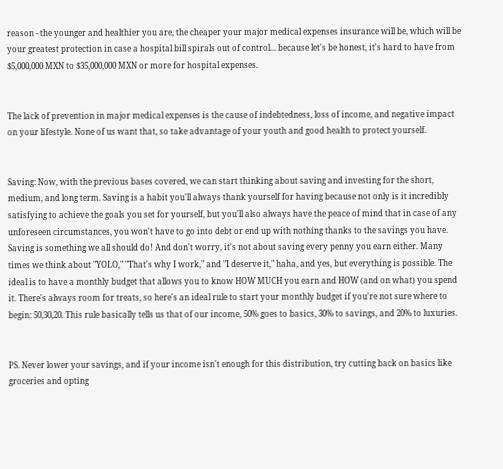reason - the younger and healthier you are, the cheaper your major medical expenses insurance will be, which will be your greatest protection in case a hospital bill spirals out of control... because let's be honest, it's hard to have from $5,000,000 MXN to $35,000,000 MXN or more for hospital expenses.


The lack of prevention in major medical expenses is the cause of indebtedness, loss of income, and negative impact on your lifestyle. None of us want that, so take advantage of your youth and good health to protect yourself.


Saving: Now, with the previous bases covered, we can start thinking about saving and investing for the short, medium, and long term. Saving is a habit you'll always thank yourself for having because not only is it incredibly satisfying to achieve the goals you set for yourself, but you'll also always have the peace of mind that in case of any unforeseen circumstances, you won't have to go into debt or end up with nothing thanks to the savings you have. Saving is something we all should do! And don't worry, it's not about saving every penny you earn either. Many times we think about "YOLO," "That's why I work," and "I deserve it," haha, and yes, but everything is possible. The ideal is to have a monthly budget that allows you to know HOW MUCH you earn and HOW (and on what) you spend it. There's always room for treats, so here's an ideal rule to start your monthly budget if you're not sure where to begin: 50,30,20. This rule basically tells us that of our income, 50% goes to basics, 30% to savings, and 20% to luxuries.


PS. Never lower your savings, and if your income isn't enough for this distribution, try cutting back on basics like groceries and opting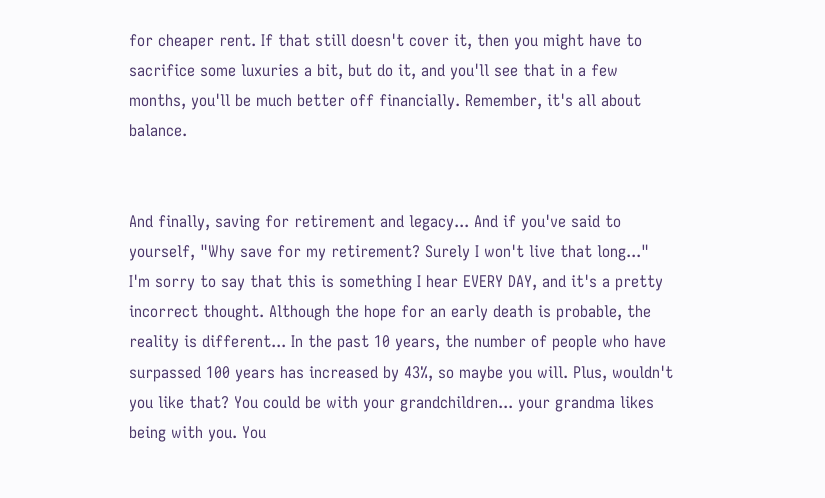for cheaper rent. If that still doesn't cover it, then you might have to sacrifice some luxuries a bit, but do it, and you'll see that in a few months, you'll be much better off financially. Remember, it's all about balance.


And finally, saving for retirement and legacy... And if you've said to yourself, "Why save for my retirement? Surely I won't live that long..." I'm sorry to say that this is something I hear EVERY DAY, and it's a pretty incorrect thought. Although the hope for an early death is probable, the reality is different... In the past 10 years, the number of people who have surpassed 100 years has increased by 43%, so maybe you will. Plus, wouldn't you like that? You could be with your grandchildren... your grandma likes being with you. You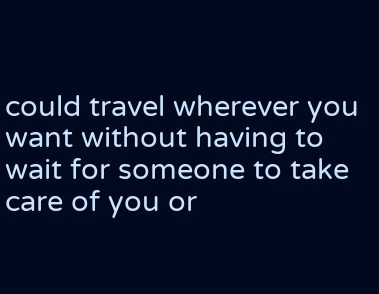could travel wherever you want without having to wait for someone to take care of you or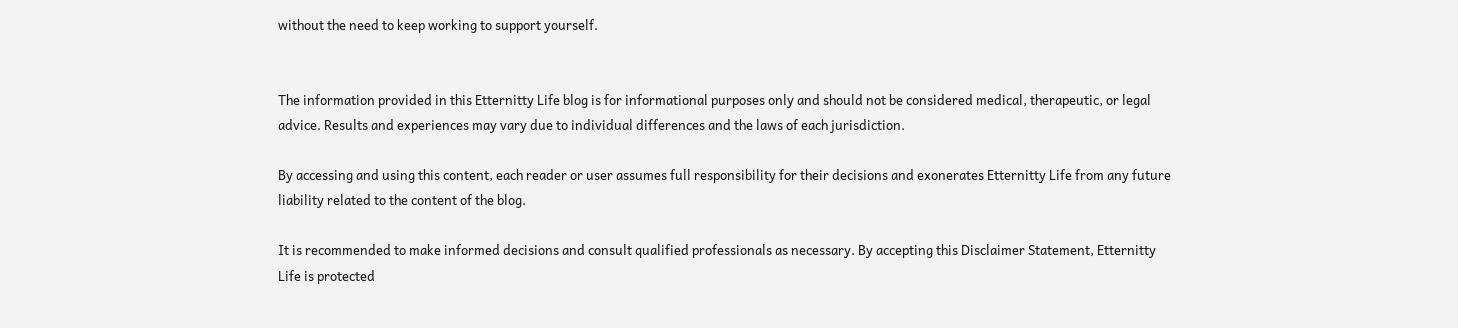without the need to keep working to support yourself.


The information provided in this Etternitty Life blog is for informational purposes only and should not be considered medical, therapeutic, or legal advice. Results and experiences may vary due to individual differences and the laws of each jurisdiction.

By accessing and using this content, each reader or user assumes full responsibility for their decisions and exonerates Etternitty Life from any future liability related to the content of the blog.

It is recommended to make informed decisions and consult qualified professionals as necessary. By accepting this Disclaimer Statement, Etternitty Life is protected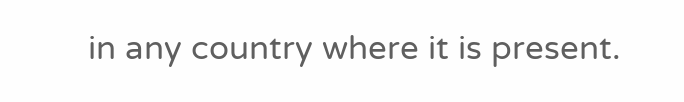in any country where it is present.